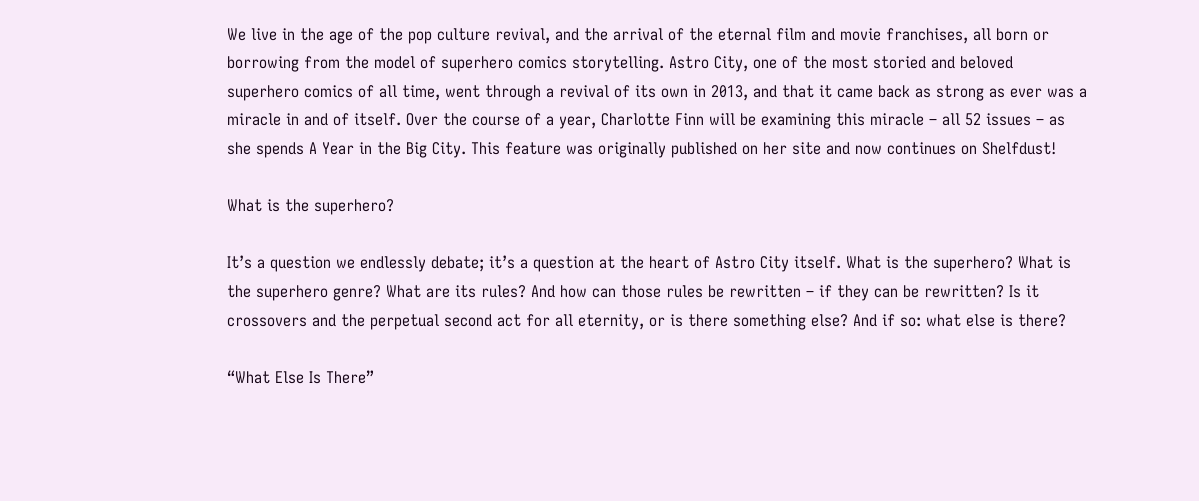We live in the age of the pop culture revival, and the arrival of the eternal film and movie franchises, all born or borrowing from the model of superhero comics storytelling. Astro City, one of the most storied and beloved superhero comics of all time, went through a revival of its own in 2013, and that it came back as strong as ever was a miracle in and of itself. Over the course of a year, Charlotte Finn will be examining this miracle – all 52 issues – as she spends A Year in the Big City. This feature was originally published on her site and now continues on Shelfdust!

What is the superhero?

It’s a question we endlessly debate; it’s a question at the heart of Astro City itself. What is the superhero? What is the superhero genre? What are its rules? And how can those rules be rewritten – if they can be rewritten? Is it crossovers and the perpetual second act for all eternity, or is there something else? And if so: what else is there?

“What Else Is There”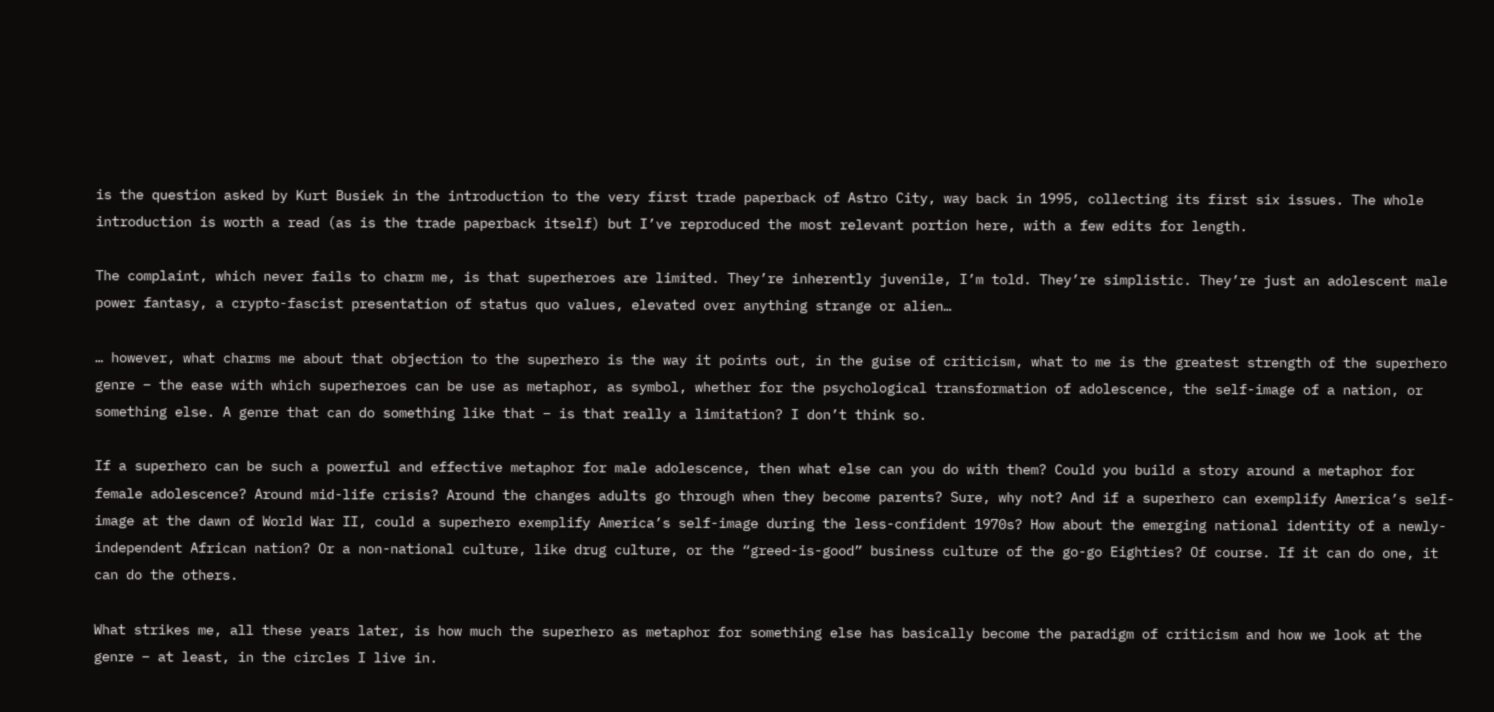is the question asked by Kurt Busiek in the introduction to the very first trade paperback of Astro City, way back in 1995, collecting its first six issues. The whole introduction is worth a read (as is the trade paperback itself) but I’ve reproduced the most relevant portion here, with a few edits for length.

The complaint, which never fails to charm me, is that superheroes are limited. They’re inherently juvenile, I’m told. They’re simplistic. They’re just an adolescent male power fantasy, a crypto-fascist presentation of status quo values, elevated over anything strange or alien…

… however, what charms me about that objection to the superhero is the way it points out, in the guise of criticism, what to me is the greatest strength of the superhero genre – the ease with which superheroes can be use as metaphor, as symbol, whether for the psychological transformation of adolescence, the self-image of a nation, or something else. A genre that can do something like that – is that really a limitation? I don’t think so.

If a superhero can be such a powerful and effective metaphor for male adolescence, then what else can you do with them? Could you build a story around a metaphor for female adolescence? Around mid-life crisis? Around the changes adults go through when they become parents? Sure, why not? And if a superhero can exemplify America’s self-image at the dawn of World War II, could a superhero exemplify America’s self-image during the less-confident 1970s? How about the emerging national identity of a newly-independent African nation? Or a non-national culture, like drug culture, or the “greed-is-good” business culture of the go-go Eighties? Of course. If it can do one, it can do the others.

What strikes me, all these years later, is how much the superhero as metaphor for something else has basically become the paradigm of criticism and how we look at the genre – at least, in the circles I live in.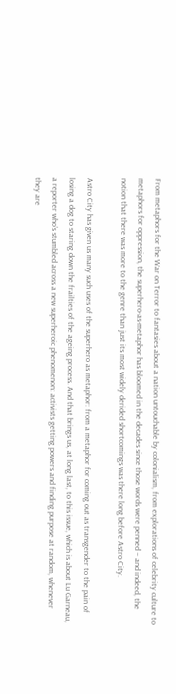From metaphors for the War on Terror to fantasies about a nation untouchable by colonialism, from explorations of celebrity culture to metaphors for oppression, the superhero-as-metaphor has bloomed in the decades since those words were penned – and indeed, the notion that there was more to the genre than just its most widely derided shortcomings was there long before Astro City.

Astro City has given us many such uses of the superhero as metaphor: from a metaphor for coming out as transgender to the pain of losing a dog to staring down the frailties of the ageing process. And that brings us, at long last, to this issue, which is about Lu Garneau, a reporter who’s stumbled across a new superheroic phenomenon: activists getting powers and finding purpose at random, whenever they are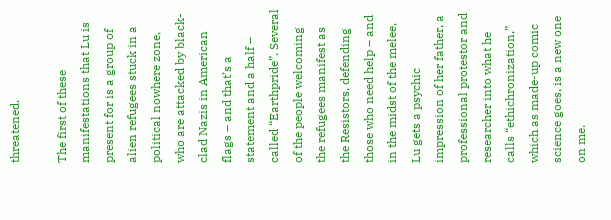threatened.

The first of these manifestations that Lu is present for is a group of alien refugees stuck in a political nowhere zone, who are attacked by black-clad Nazis in American flags – and that’s a statement and a half – called “Earthpride”. Several of the people welcoming the refugees manifest as the Resistors, defending those who need help – and in the midst of the melee, Lu gets a psychic impression of her father, a professional protestor and researcher into what he calls “ethichronization,” which as made-up comic science goes, is a new one on me.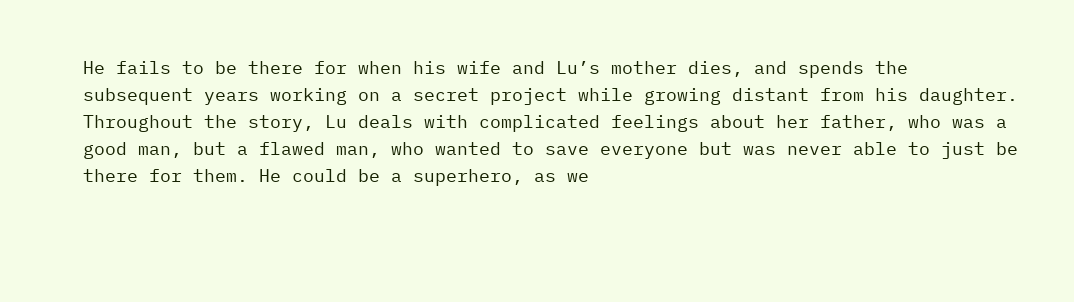He fails to be there for when his wife and Lu’s mother dies, and spends the subsequent years working on a secret project while growing distant from his daughter. Throughout the story, Lu deals with complicated feelings about her father, who was a good man, but a flawed man, who wanted to save everyone but was never able to just be there for them. He could be a superhero, as we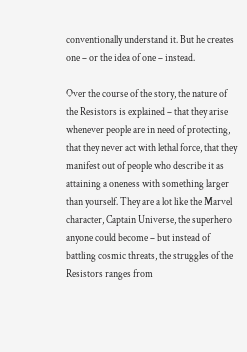conventionally understand it. But he creates one – or the idea of one – instead.

Over the course of the story, the nature of the Resistors is explained – that they arise whenever people are in need of protecting, that they never act with lethal force, that they manifest out of people who describe it as attaining a oneness with something larger than yourself. They are a lot like the Marvel character, Captain Universe, the superhero anyone could become – but instead of battling cosmic threats, the struggles of the Resistors ranges from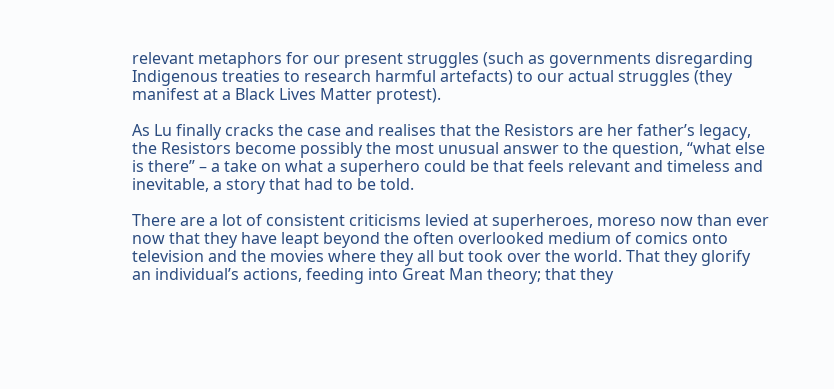relevant metaphors for our present struggles (such as governments disregarding Indigenous treaties to research harmful artefacts) to our actual struggles (they manifest at a Black Lives Matter protest).

As Lu finally cracks the case and realises that the Resistors are her father’s legacy, the Resistors become possibly the most unusual answer to the question, “what else is there” – a take on what a superhero could be that feels relevant and timeless and inevitable, a story that had to be told.

There are a lot of consistent criticisms levied at superheroes, moreso now than ever now that they have leapt beyond the often overlooked medium of comics onto television and the movies where they all but took over the world. That they glorify an individual’s actions, feeding into Great Man theory; that they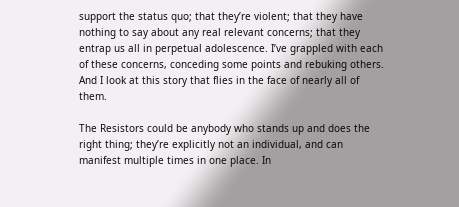support the status quo; that they’re violent; that they have nothing to say about any real relevant concerns; that they entrap us all in perpetual adolescence. I’ve grappled with each of these concerns, conceding some points and rebuking others. And I look at this story that flies in the face of nearly all of them.

The Resistors could be anybody who stands up and does the right thing; they’re explicitly not an individual, and can manifest multiple times in one place. In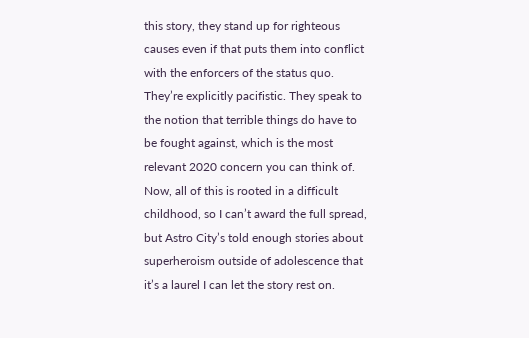this story, they stand up for righteous causes even if that puts them into conflict with the enforcers of the status quo. They’re explicitly pacifistic. They speak to the notion that terrible things do have to be fought against, which is the most relevant 2020 concern you can think of. Now, all of this is rooted in a difficult childhood, so I can’t award the full spread, but Astro City’s told enough stories about superheroism outside of adolescence that it’s a laurel I can let the story rest on.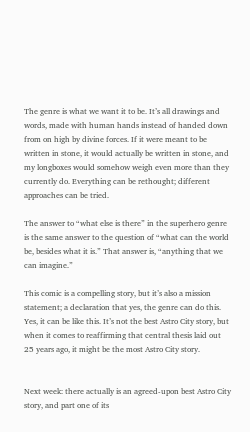The genre is what we want it to be. It’s all drawings and words, made with human hands instead of handed down from on high by divine forces. If it were meant to be written in stone, it would actually be written in stone, and my longboxes would somehow weigh even more than they currently do. Everything can be rethought; different approaches can be tried.

The answer to “what else is there” in the superhero genre is the same answer to the question of “what can the world be, besides what it is.” That answer is, “anything that we can imagine.”

This comic is a compelling story, but it’s also a mission statement; a declaration that yes, the genre can do this. Yes, it can be like this. It’s not the best Astro City story, but when it comes to reaffirming that central thesis laid out 25 years ago, it might be the most Astro City story.


Next week: there actually is an agreed-upon best Astro City story, and part one of its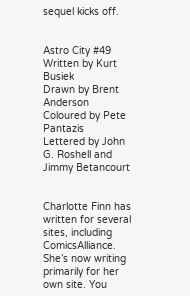sequel kicks off.


Astro City #49
Written by Kurt Busiek
Drawn by Brent Anderson
Coloured by Pete Pantazis
Lettered by John G. Roshell and Jimmy Betancourt


Charlotte Finn has written for several sites, including ComicsAlliance. She’s now writing primarily for her own site. You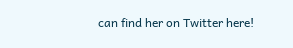can find her on Twitter here!